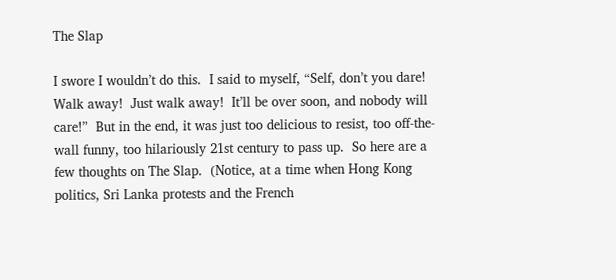The Slap

I swore I wouldn’t do this.  I said to myself, “Self, don’t you dare!  Walk away!  Just walk away!  It’ll be over soon, and nobody will care!”  But in the end, it was just too delicious to resist, too off-the-wall funny, too hilariously 21st century to pass up.  So here are a few thoughts on The Slap.  (Notice, at a time when Hong Kong politics, Sri Lanka protests and the French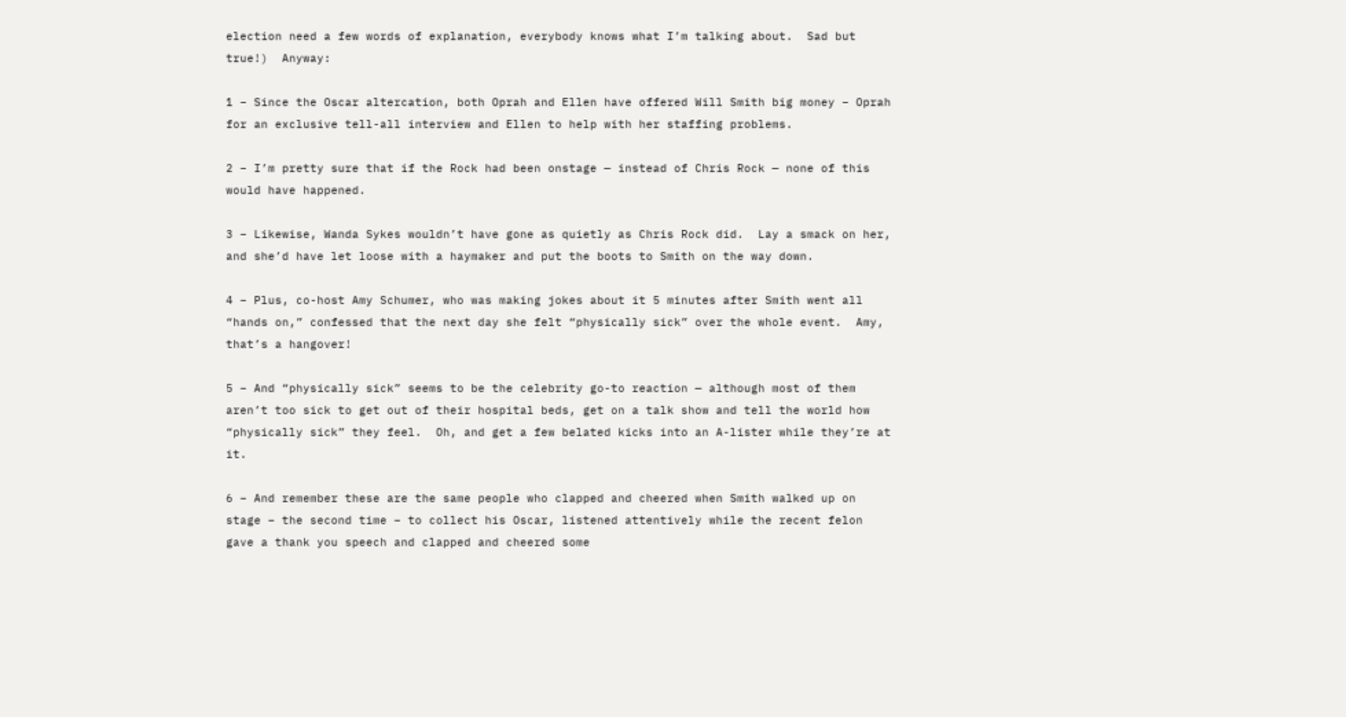election need a few words of explanation, everybody knows what I’m talking about.  Sad but true!)  Anyway:

1 – Since the Oscar altercation, both Oprah and Ellen have offered Will Smith big money – Oprah for an exclusive tell-all interview and Ellen to help with her staffing problems.

2 – I’m pretty sure that if the Rock had been onstage — instead of Chris Rock — none of this would have happened.

3 – Likewise, Wanda Sykes wouldn’t have gone as quietly as Chris Rock did.  Lay a smack on her, and she’d have let loose with a haymaker and put the boots to Smith on the way down.

4 – Plus, co-host Amy Schumer, who was making jokes about it 5 minutes after Smith went all “hands on,” confessed that the next day she felt “physically sick” over the whole event.  Amy, that’s a hangover!

5 – And “physically sick” seems to be the celebrity go-to reaction — although most of them aren’t too sick to get out of their hospital beds, get on a talk show and tell the world how “physically sick” they feel.  Oh, and get a few belated kicks into an A-lister while they’re at it.

6 – And remember these are the same people who clapped and cheered when Smith walked up on stage – the second time – to collect his Oscar, listened attentively while the recent felon gave a thank you speech and clapped and cheered some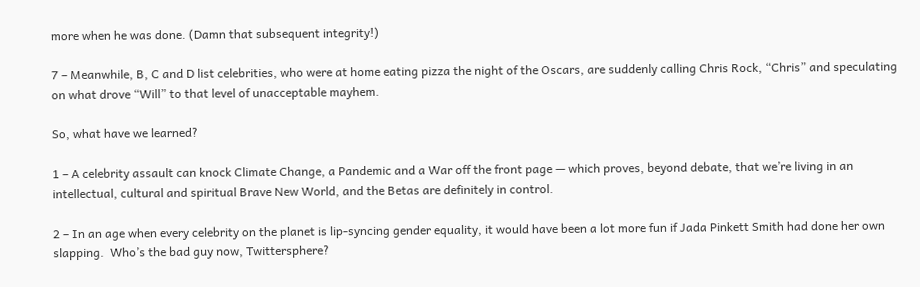more when he was done. (Damn that subsequent integrity!)

7 – Meanwhile, B, C and D list celebrities, who were at home eating pizza the night of the Oscars, are suddenly calling Chris Rock, “Chris” and speculating on what drove “Will” to that level of unacceptable mayhem.

So, what have we learned?

1 – A celebrity assault can knock Climate Change, a Pandemic and a War off the front page — which proves, beyond debate, that we’re living in an intellectual, cultural and spiritual Brave New World, and the Betas are definitely in control.

2 – In an age when every celebrity on the planet is lip-syncing gender equality, it would have been a lot more fun if Jada Pinkett Smith had done her own slapping.  Who’s the bad guy now, Twittersphere?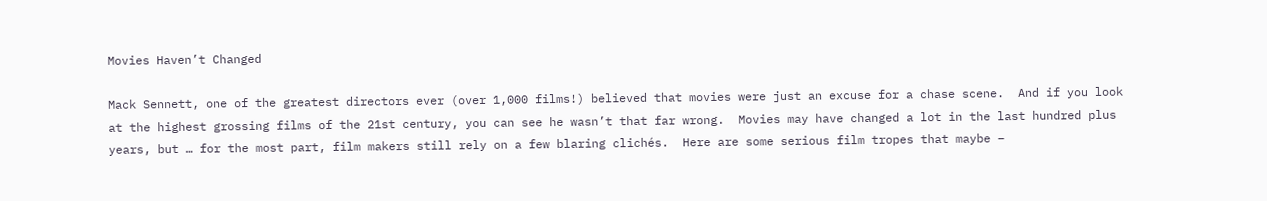Movies Haven’t Changed

Mack Sennett, one of the greatest directors ever (over 1,000 films!) believed that movies were just an excuse for a chase scene.  And if you look at the highest grossing films of the 21st century, you can see he wasn’t that far wrong.  Movies may have changed a lot in the last hundred plus years, but … for the most part, film makers still rely on a few blaring clichés.  Here are some serious film tropes that maybe –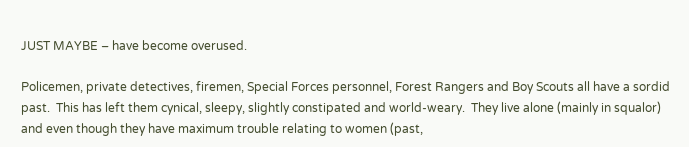JUST MAYBE – have become overused.

Policemen, private detectives, firemen, Special Forces personnel, Forest Rangers and Boy Scouts all have a sordid past.  This has left them cynical, sleepy, slightly constipated and world-weary.  They live alone (mainly in squalor) and even though they have maximum trouble relating to women (past,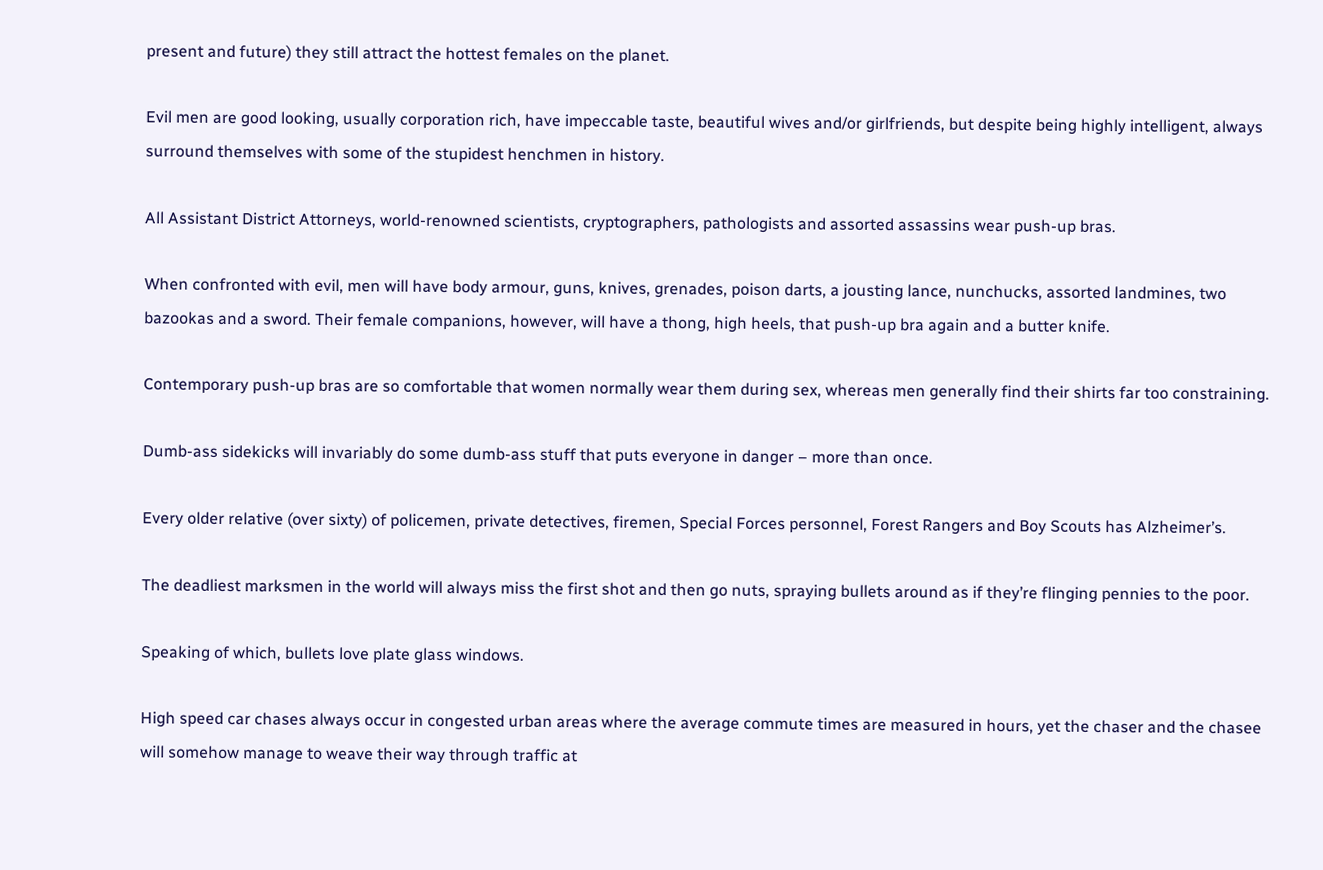present and future) they still attract the hottest females on the planet.

Evil men are good looking, usually corporation rich, have impeccable taste, beautiful wives and/or girlfriends, but despite being highly intelligent, always surround themselves with some of the stupidest henchmen in history.

All Assistant District Attorneys, world-renowned scientists, cryptographers, pathologists and assorted assassins wear push-up bras.

When confronted with evil, men will have body armour, guns, knives, grenades, poison darts, a jousting lance, nunchucks, assorted landmines, two bazookas and a sword. Their female companions, however, will have a thong, high heels, that push-up bra again and a butter knife.

Contemporary push-up bras are so comfortable that women normally wear them during sex, whereas men generally find their shirts far too constraining.

Dumb-ass sidekicks will invariably do some dumb-ass stuff that puts everyone in danger – more than once.

Every older relative (over sixty) of policemen, private detectives, firemen, Special Forces personnel, Forest Rangers and Boy Scouts has Alzheimer’s.

The deadliest marksmen in the world will always miss the first shot and then go nuts, spraying bullets around as if they’re flinging pennies to the poor.

Speaking of which, bullets love plate glass windows.

High speed car chases always occur in congested urban areas where the average commute times are measured in hours, yet the chaser and the chasee will somehow manage to weave their way through traffic at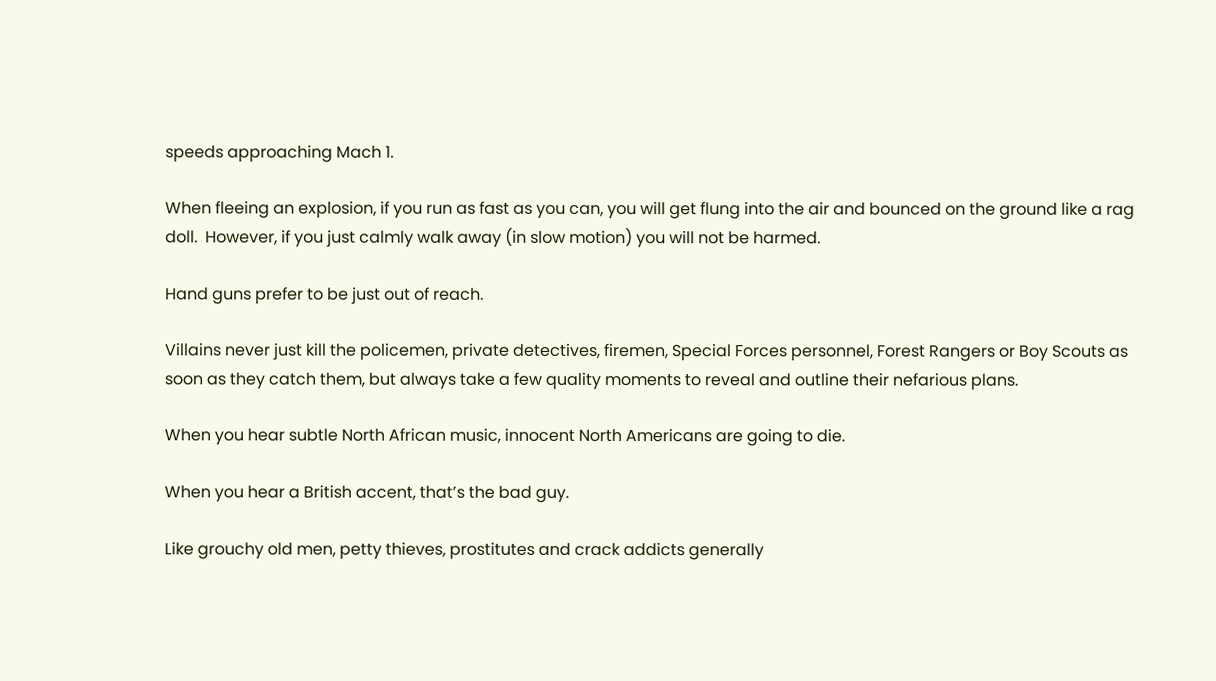speeds approaching Mach 1.

When fleeing an explosion, if you run as fast as you can, you will get flung into the air and bounced on the ground like a rag doll.  However, if you just calmly walk away (in slow motion) you will not be harmed.

Hand guns prefer to be just out of reach.

Villains never just kill the policemen, private detectives, firemen, Special Forces personnel, Forest Rangers or Boy Scouts as soon as they catch them, but always take a few quality moments to reveal and outline their nefarious plans.

When you hear subtle North African music, innocent North Americans are going to die.

When you hear a British accent, that’s the bad guy.

Like grouchy old men, petty thieves, prostitutes and crack addicts generally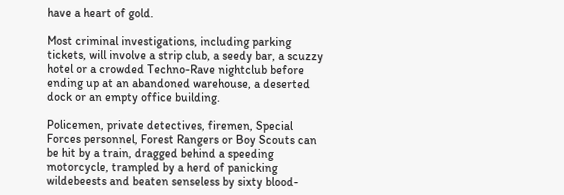have a heart of gold.

Most criminal investigations, including parking tickets, will involve a strip club, a seedy bar, a scuzzy hotel or a crowded Techno-Rave nightclub before ending up at an abandoned warehouse, a deserted dock or an empty office building.

Policemen, private detectives, firemen, Special Forces personnel, Forest Rangers or Boy Scouts can be hit by a train, dragged behind a speeding motorcycle, trampled by a herd of panicking wildebeests and beaten senseless by sixty blood-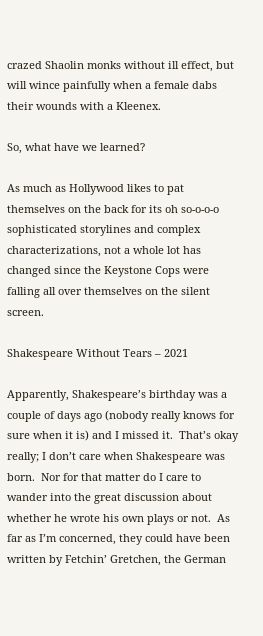crazed Shaolin monks without ill effect, but will wince painfully when a female dabs their wounds with a Kleenex.

So, what have we learned?

As much as Hollywood likes to pat themselves on the back for its oh so-o-o-o sophisticated storylines and complex characterizations, not a whole lot has changed since the Keystone Cops were falling all over themselves on the silent screen.

Shakespeare Without Tears – 2021

Apparently, Shakespeare’s birthday was a couple of days ago (nobody really knows for sure when it is) and I missed it.  That’s okay really; I don’t care when Shakespeare was born.  Nor for that matter do I care to wander into the great discussion about whether he wrote his own plays or not.  As far as I’m concerned, they could have been written by Fetchin’ Gretchen, the German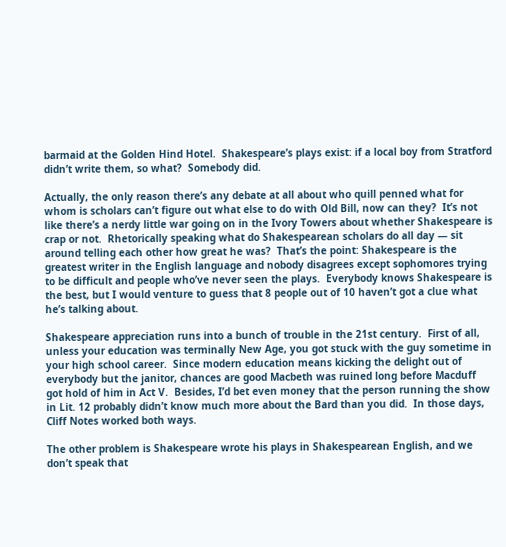barmaid at the Golden Hind Hotel.  Shakespeare’s plays exist: if a local boy from Stratford didn’t write them, so what?  Somebody did.

Actually, the only reason there’s any debate at all about who quill penned what for whom is scholars can’t figure out what else to do with Old Bill, now can they?  It’s not like there’s a nerdy little war going on in the Ivory Towers about whether Shakespeare is crap or not.  Rhetorically speaking what do Shakespearean scholars do all day — sit around telling each other how great he was?  That’s the point: Shakespeare is the greatest writer in the English language and nobody disagrees except sophomores trying to be difficult and people who’ve never seen the plays.  Everybody knows Shakespeare is the best, but I would venture to guess that 8 people out of 10 haven’t got a clue what he’s talking about.

Shakespeare appreciation runs into a bunch of trouble in the 21st century.  First of all, unless your education was terminally New Age, you got stuck with the guy sometime in your high school career.  Since modern education means kicking the delight out of everybody but the janitor, chances are good Macbeth was ruined long before Macduff got hold of him in Act V.  Besides, I’d bet even money that the person running the show in Lit. 12 probably didn’t know much more about the Bard than you did.  In those days, Cliff Notes worked both ways.

The other problem is Shakespeare wrote his plays in Shakespearean English, and we don’t speak that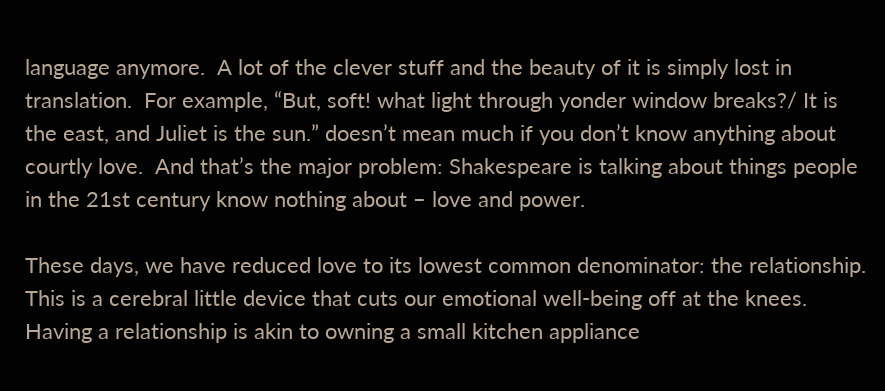language anymore.  A lot of the clever stuff and the beauty of it is simply lost in translation.  For example, “But, soft! what light through yonder window breaks?/ It is the east, and Juliet is the sun.” doesn’t mean much if you don’t know anything about courtly love.  And that’s the major problem: Shakespeare is talking about things people in the 21st century know nothing about – love and power.

These days, we have reduced love to its lowest common denominator: the relationship.  This is a cerebral little device that cuts our emotional well-being off at the knees.  Having a relationship is akin to owning a small kitchen appliance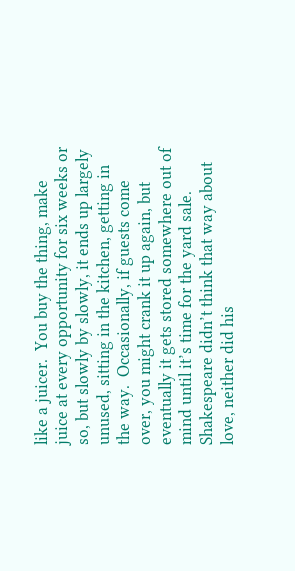like a juicer.  You buy the thing, make juice at every opportunity for six weeks or so, but slowly by slowly, it ends up largely unused, sitting in the kitchen, getting in the way.  Occasionally, if guests come over, you might crank it up again, but eventually it gets stored somewhere out of mind until it’s time for the yard sale.  Shakespeare didn’t think that way about love, neither did his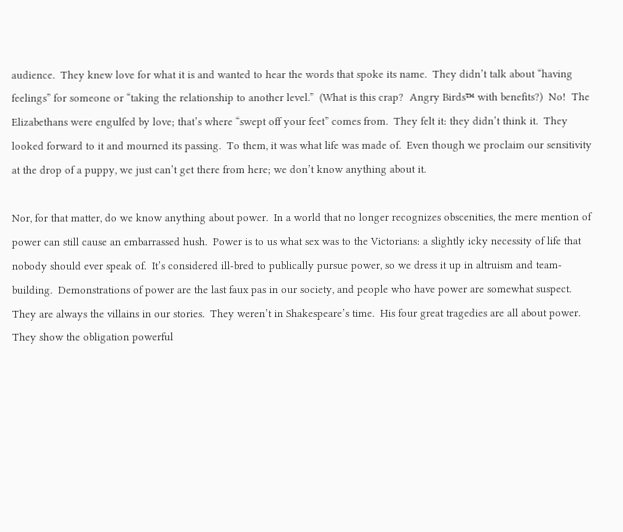audience.  They knew love for what it is and wanted to hear the words that spoke its name.  They didn’t talk about “having feelings” for someone or “taking the relationship to another level.”  (What is this crap?  Angry Birds™ with benefits?)  No!  The Elizabethans were engulfed by love; that’s where “swept off your feet” comes from.  They felt it: they didn’t think it.  They looked forward to it and mourned its passing.  To them, it was what life was made of.  Even though we proclaim our sensitivity at the drop of a puppy, we just can’t get there from here; we don’t know anything about it.

Nor, for that matter, do we know anything about power.  In a world that no longer recognizes obscenities, the mere mention of power can still cause an embarrassed hush.  Power is to us what sex was to the Victorians: a slightly icky necessity of life that nobody should ever speak of.  It’s considered ill-bred to publically pursue power, so we dress it up in altruism and team-building.  Demonstrations of power are the last faux pas in our society, and people who have power are somewhat suspect.   They are always the villains in our stories.  They weren’t in Shakespeare’s time.  His four great tragedies are all about power.  They show the obligation powerful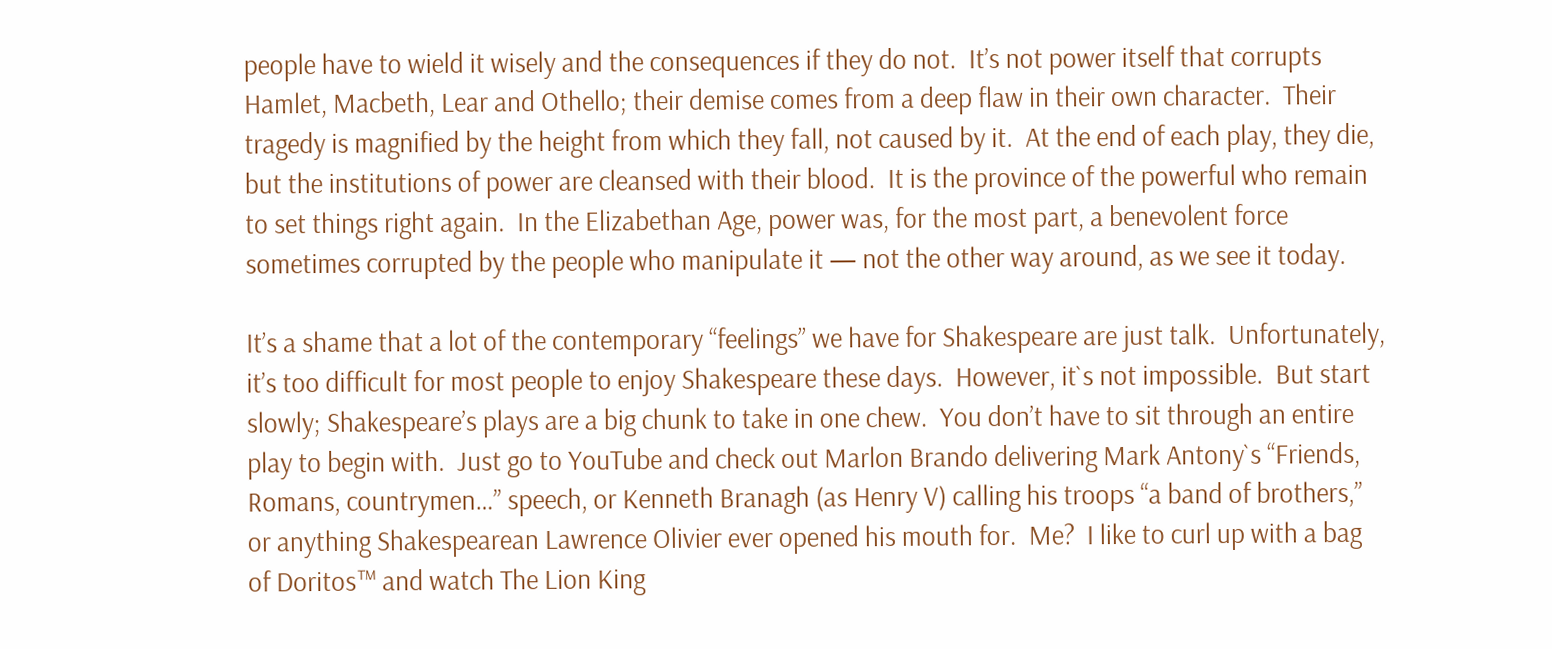people have to wield it wisely and the consequences if they do not.  It’s not power itself that corrupts Hamlet, Macbeth, Lear and Othello; their demise comes from a deep flaw in their own character.  Their tragedy is magnified by the height from which they fall, not caused by it.  At the end of each play, they die, but the institutions of power are cleansed with their blood.  It is the province of the powerful who remain to set things right again.  In the Elizabethan Age, power was, for the most part, a benevolent force sometimes corrupted by the people who manipulate it — not the other way around, as we see it today.

It’s a shame that a lot of the contemporary “feelings” we have for Shakespeare are just talk.  Unfortunately, it’s too difficult for most people to enjoy Shakespeare these days.  However, it`s not impossible.  But start slowly; Shakespeare’s plays are a big chunk to take in one chew.  You don’t have to sit through an entire play to begin with.  Just go to YouTube and check out Marlon Brando delivering Mark Antony`s “Friends, Romans, countrymen…” speech, or Kenneth Branagh (as Henry V) calling his troops “a band of brothers,” or anything Shakespearean Lawrence Olivier ever opened his mouth for.  Me?  I like to curl up with a bag of Doritos™ and watch The Lion King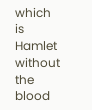which is Hamlet without the blood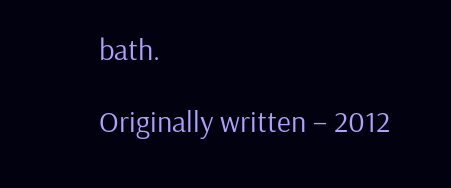bath.

Originally written – 2012